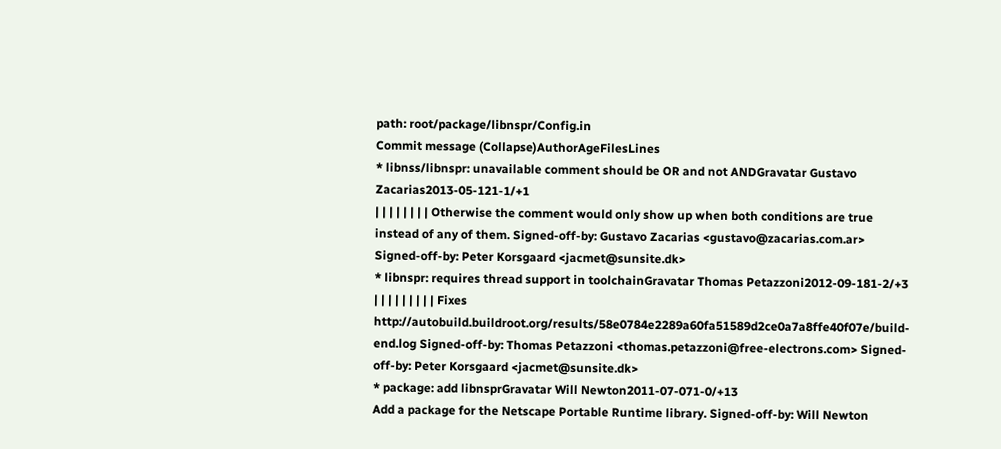path: root/package/libnspr/Config.in
Commit message (Collapse)AuthorAgeFilesLines
* libnss/libnspr: unavailable comment should be OR and not ANDGravatar Gustavo Zacarias2013-05-121-1/+1
| | | | | | | | Otherwise the comment would only show up when both conditions are true instead of any of them. Signed-off-by: Gustavo Zacarias <gustavo@zacarias.com.ar> Signed-off-by: Peter Korsgaard <jacmet@sunsite.dk>
* libnspr: requires thread support in toolchainGravatar Thomas Petazzoni2012-09-181-2/+3
| | | | | | | | | Fixes http://autobuild.buildroot.org/results/58e0784e2289a60fa51589d2ce0a7a8ffe40f07e/build-end.log Signed-off-by: Thomas Petazzoni <thomas.petazzoni@free-electrons.com> Signed-off-by: Peter Korsgaard <jacmet@sunsite.dk>
* package: add libnsprGravatar Will Newton2011-07-071-0/+13
Add a package for the Netscape Portable Runtime library. Signed-off-by: Will Newton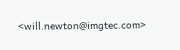<will.newton@imgtec.com>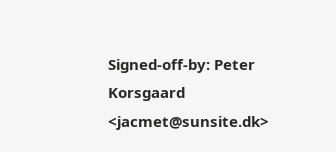Signed-off-by: Peter Korsgaard <jacmet@sunsite.dk>